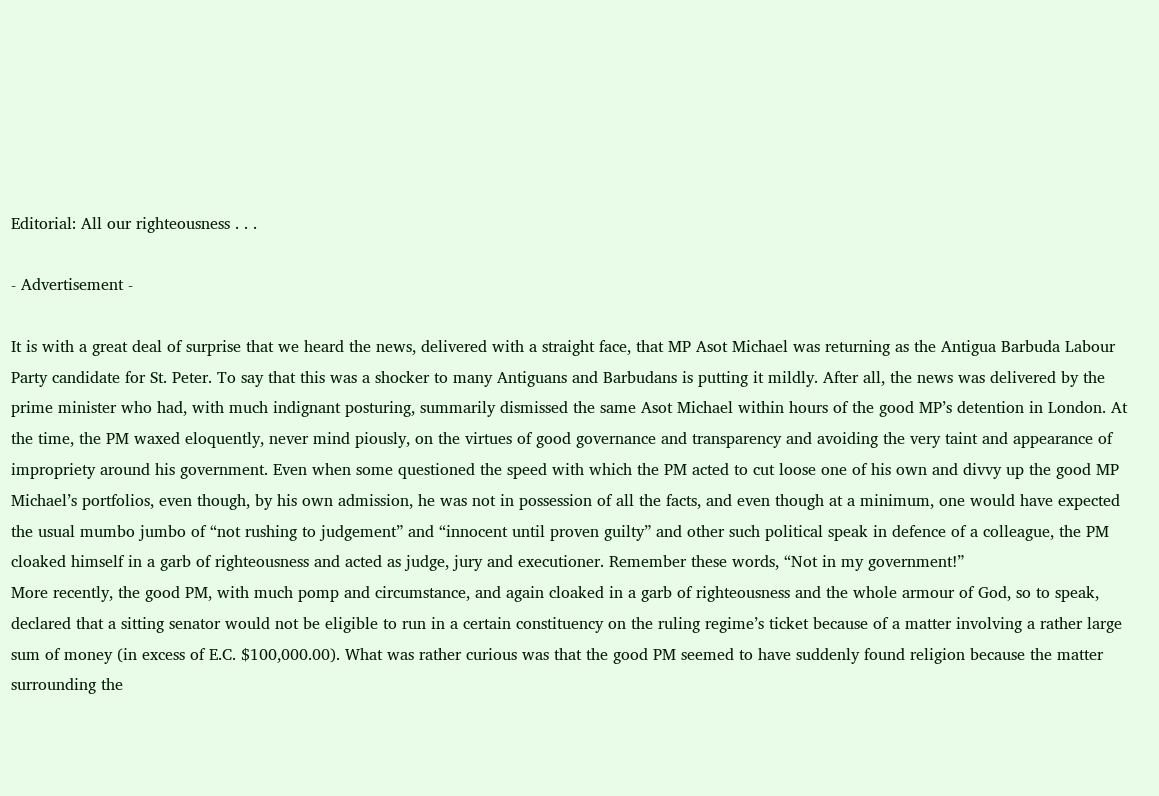Editorial: All our righteousness . . .

- Advertisement -

It is with a great deal of surprise that we heard the news, delivered with a straight face, that MP Asot Michael was returning as the Antigua Barbuda Labour Party candidate for St. Peter. To say that this was a shocker to many Antiguans and Barbudans is putting it mildly. After all, the news was delivered by the prime minister who had, with much indignant posturing, summarily dismissed the same Asot Michael within hours of the good MP’s detention in London. At the time, the PM waxed eloquently, never mind piously, on the virtues of good governance and transparency and avoiding the very taint and appearance of impropriety around his government. Even when some questioned the speed with which the PM acted to cut loose one of his own and divvy up the good MP Michael’s portfolios, even though, by his own admission, he was not in possession of all the facts, and even though at a minimum, one would have expected the usual mumbo jumbo of “not rushing to judgement” and “innocent until proven guilty” and other such political speak in defence of a colleague, the PM cloaked himself in a garb of righteousness and acted as judge, jury and executioner. Remember these words, “Not in my government!”
More recently, the good PM, with much pomp and circumstance, and again cloaked in a garb of righteousness and the whole armour of God, so to speak, declared that a sitting senator would not be eligible to run in a certain constituency on the ruling regime’s ticket because of a matter involving a rather large sum of money (in excess of E.C. $100,000.00). What was rather curious was that the good PM seemed to have suddenly found religion because the matter surrounding the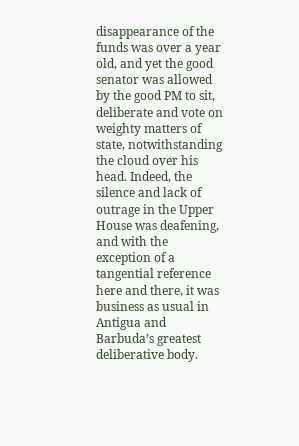disappearance of the funds was over a year old, and yet the good senator was allowed by the good PM to sit, deliberate and vote on weighty matters of state, notwithstanding the cloud over his head. Indeed, the silence and lack of outrage in the Upper House was deafening, and with the exception of a tangential reference here and there, it was business as usual in Antigua and Barbuda’s greatest deliberative body.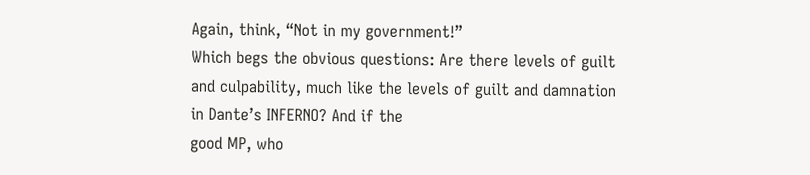Again, think, “Not in my government!”
Which begs the obvious questions: Are there levels of guilt and culpability, much like the levels of guilt and damnation in Dante’s INFERNO? And if the
good MP, who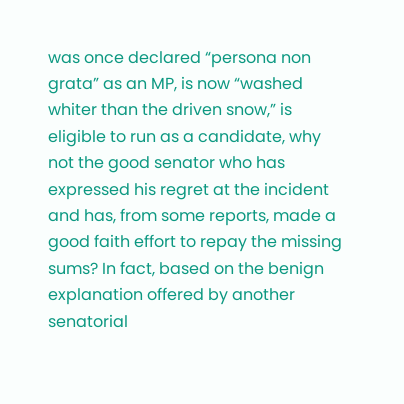was once declared “persona non grata” as an MP, is now “washed whiter than the driven snow,” is eligible to run as a candidate, why not the good senator who has expressed his regret at the incident and has, from some reports, made a good faith effort to repay the missing sums? In fact, based on the benign explanation offered by another senatorial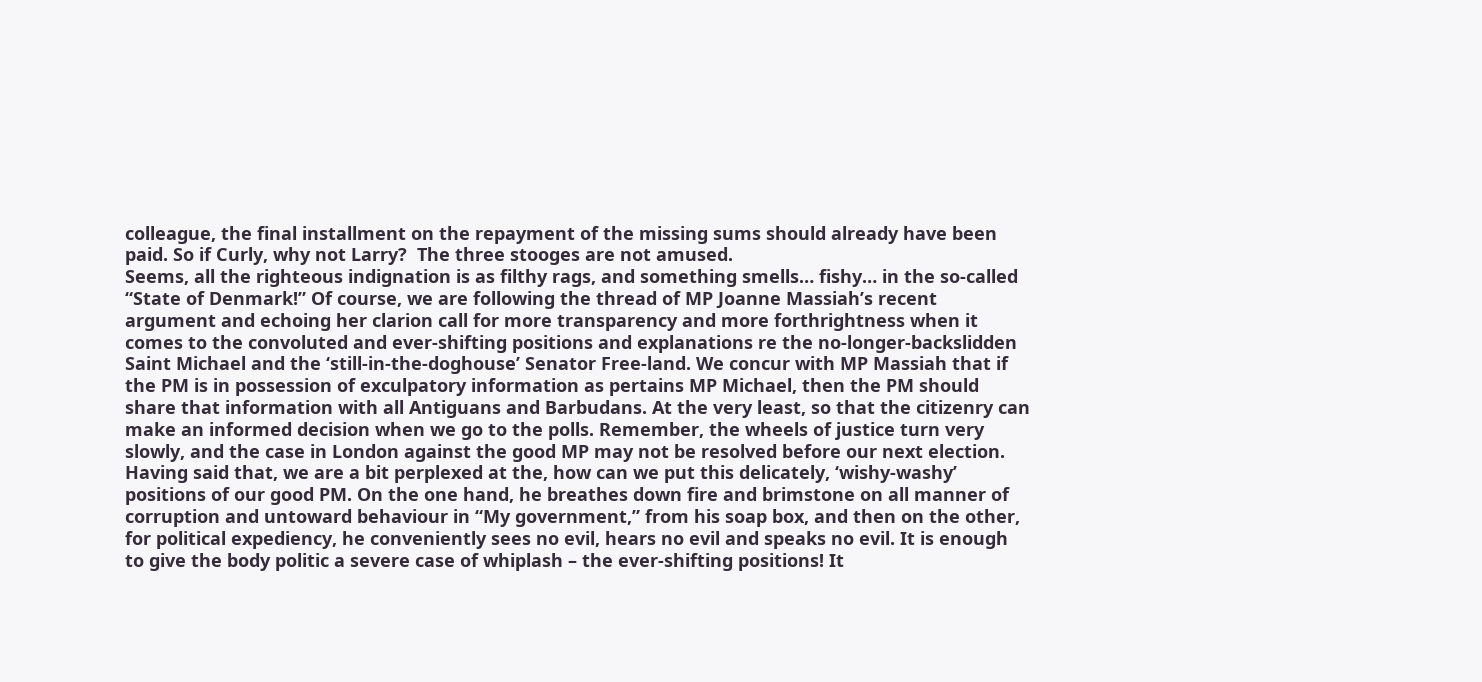colleague, the final installment on the repayment of the missing sums should already have been paid. So if Curly, why not Larry?  The three stooges are not amused.
Seems, all the righteous indignation is as filthy rags, and something smells… fishy… in the so-called “State of Denmark!” Of course, we are following the thread of MP Joanne Massiah’s recent argument and echoing her clarion call for more transparency and more forthrightness when it comes to the convoluted and ever-shifting positions and explanations re the no-longer-backslidden Saint Michael and the ‘still-in-the-doghouse’ Senator Free-land. We concur with MP Massiah that if the PM is in possession of exculpatory information as pertains MP Michael, then the PM should share that information with all Antiguans and Barbudans. At the very least, so that the citizenry can make an informed decision when we go to the polls. Remember, the wheels of justice turn very slowly, and the case in London against the good MP may not be resolved before our next election.
Having said that, we are a bit perplexed at the, how can we put this delicately, ‘wishy-washy’ positions of our good PM. On the one hand, he breathes down fire and brimstone on all manner of corruption and untoward behaviour in “My government,” from his soap box, and then on the other, for political expediency, he conveniently sees no evil, hears no evil and speaks no evil. It is enough to give the body politic a severe case of whiplash – the ever-shifting positions! It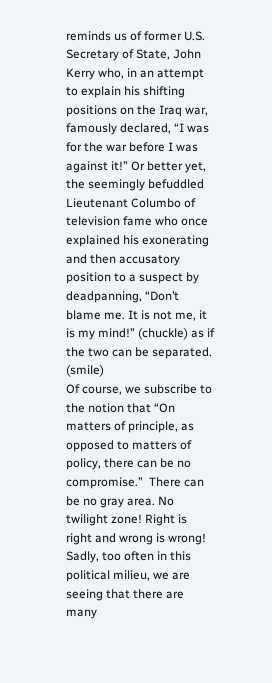reminds us of former U.S. Secretary of State, John Kerry who, in an attempt to explain his shifting positions on the Iraq war, famously declared, “I was for the war before I was against it!” Or better yet, the seemingly befuddled Lieutenant Columbo of television fame who once explained his exonerating and then accusatory
position to a suspect by deadpanning, “Don’t blame me. It is not me, it is my mind!” (chuckle) as if the two can be separated. (smile)
Of course, we subscribe to the notion that “On matters of principle, as opposed to matters of policy, there can be no compromise.”  There can be no gray area. No twilight zone! Right is right and wrong is wrong! Sadly, too often in this political milieu, we are seeing that there are many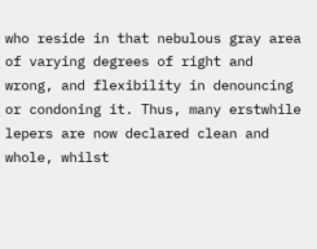who reside in that nebulous gray area of varying degrees of right and wrong, and flexibility in denouncing or condoning it. Thus, many erstwhile lepers are now declared clean and whole, whilst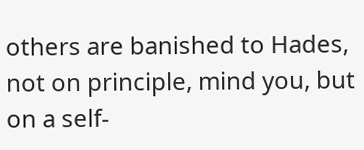others are banished to Hades, not on principle, mind you, but on a self-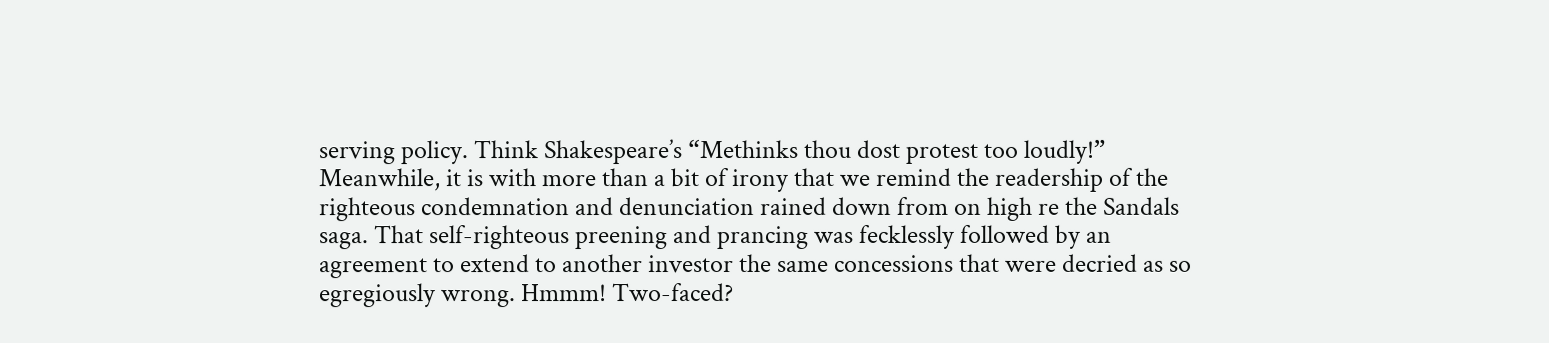serving policy. Think Shakespeare’s “Methinks thou dost protest too loudly!”
Meanwhile, it is with more than a bit of irony that we remind the readership of the righteous condemnation and denunciation rained down from on high re the Sandals saga. That self-righteous preening and prancing was fecklessly followed by an agreement to extend to another investor the same concessions that were decried as so egregiously wrong. Hmmm! Two-faced?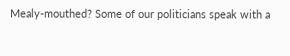Mealy-mouthed? Some of our politicians speak with a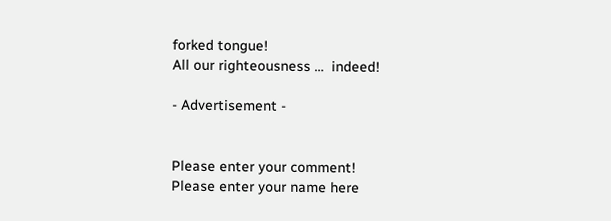forked tongue!
All our righteousness …  indeed!

- Advertisement -


Please enter your comment!
Please enter your name here